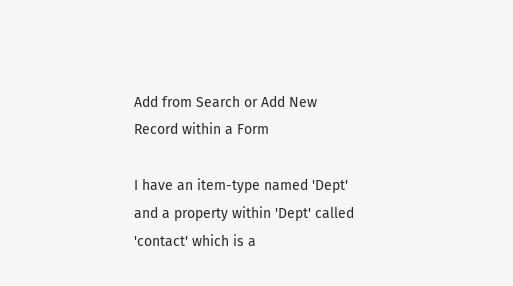Add from Search or Add New Record within a Form

I have an item-type named 'Dept' and a property within 'Dept' called 'contact' which is a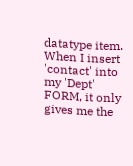datatype item. When I insert 'contact' into my 'Dept' FORM, it only gives me the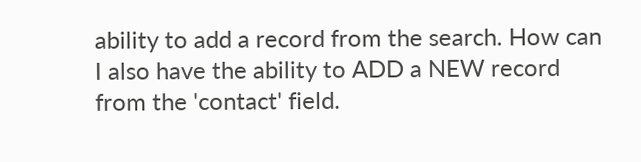ability to add a record from the search. How can I also have the ability to ADD a NEW record from the 'contact' field.